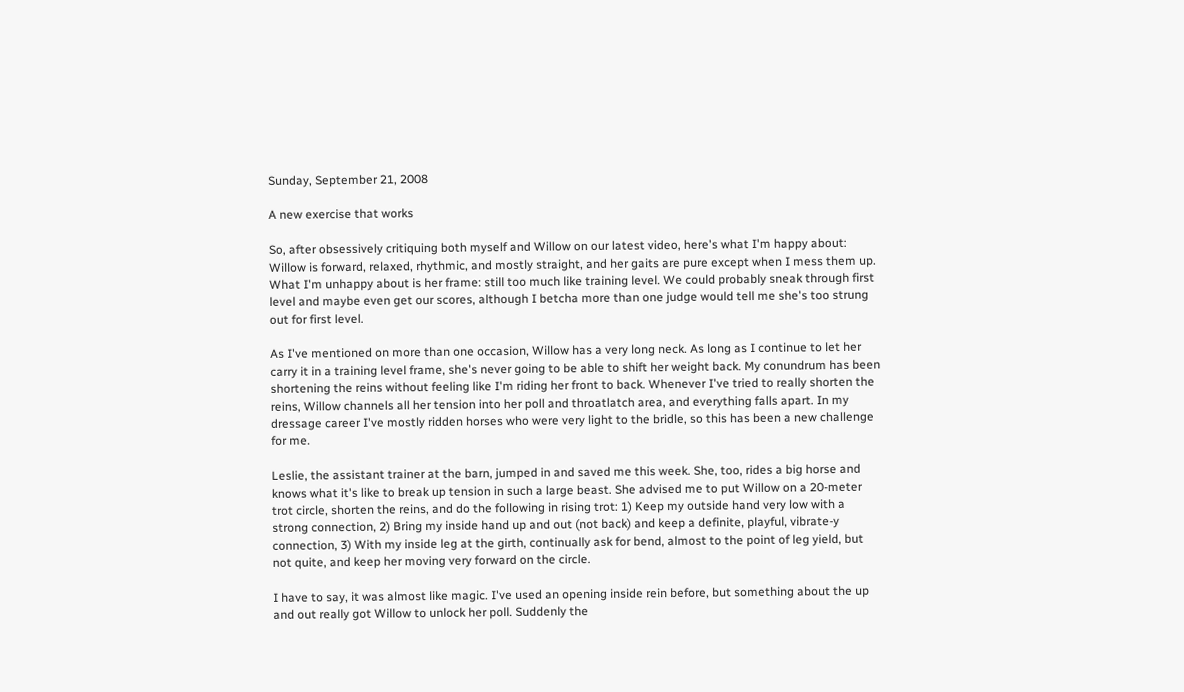Sunday, September 21, 2008

A new exercise that works

So, after obsessively critiquing both myself and Willow on our latest video, here's what I'm happy about: Willow is forward, relaxed, rhythmic, and mostly straight, and her gaits are pure except when I mess them up. What I'm unhappy about is her frame: still too much like training level. We could probably sneak through first level and maybe even get our scores, although I betcha more than one judge would tell me she's too strung out for first level.

As I've mentioned on more than one occasion, Willow has a very long neck. As long as I continue to let her carry it in a training level frame, she's never going to be able to shift her weight back. My conundrum has been shortening the reins without feeling like I'm riding her front to back. Whenever I've tried to really shorten the reins, Willow channels all her tension into her poll and throatlatch area, and everything falls apart. In my dressage career I've mostly ridden horses who were very light to the bridle, so this has been a new challenge for me.

Leslie, the assistant trainer at the barn, jumped in and saved me this week. She, too, rides a big horse and knows what it's like to break up tension in such a large beast. She advised me to put Willow on a 20-meter trot circle, shorten the reins, and do the following in rising trot: 1) Keep my outside hand very low with a strong connection, 2) Bring my inside hand up and out (not back) and keep a definite, playful, vibrate-y connection, 3) With my inside leg at the girth, continually ask for bend, almost to the point of leg yield, but not quite, and keep her moving very forward on the circle.

I have to say, it was almost like magic. I've used an opening inside rein before, but something about the up and out really got Willow to unlock her poll. Suddenly the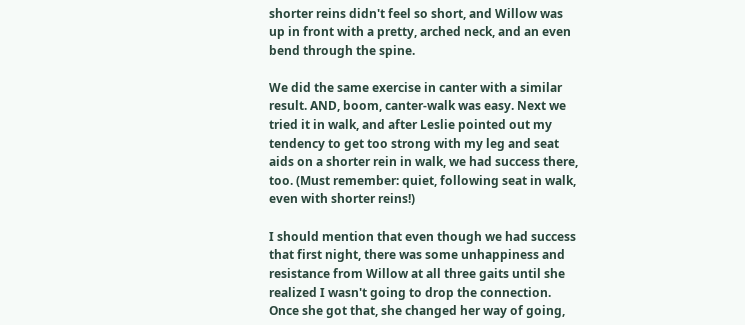shorter reins didn't feel so short, and Willow was up in front with a pretty, arched neck, and an even bend through the spine.

We did the same exercise in canter with a similar result. AND, boom, canter-walk was easy. Next we tried it in walk, and after Leslie pointed out my tendency to get too strong with my leg and seat aids on a shorter rein in walk, we had success there, too. (Must remember: quiet, following seat in walk, even with shorter reins!)

I should mention that even though we had success that first night, there was some unhappiness and resistance from Willow at all three gaits until she realized I wasn't going to drop the connection. Once she got that, she changed her way of going,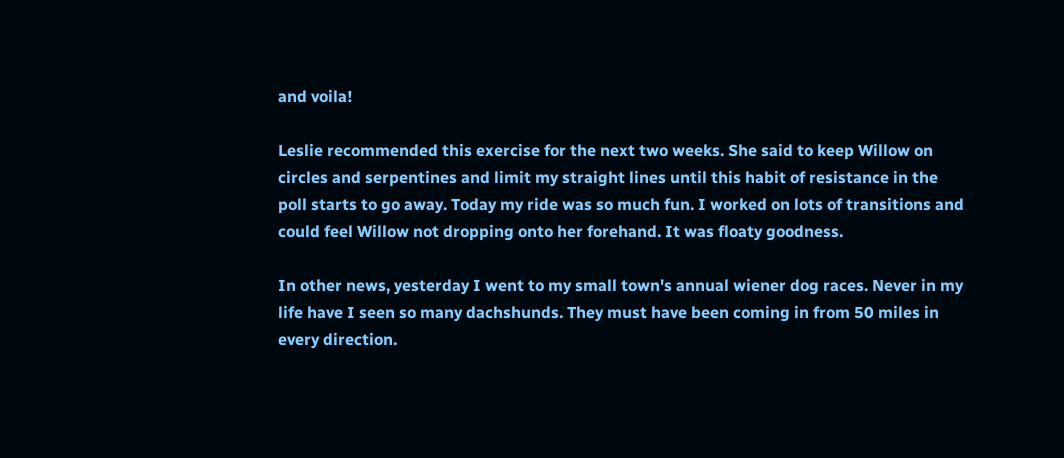and voila!

Leslie recommended this exercise for the next two weeks. She said to keep Willow on circles and serpentines and limit my straight lines until this habit of resistance in the poll starts to go away. Today my ride was so much fun. I worked on lots of transitions and could feel Willow not dropping onto her forehand. It was floaty goodness.

In other news, yesterday I went to my small town's annual wiener dog races. Never in my life have I seen so many dachshunds. They must have been coming in from 50 miles in every direction.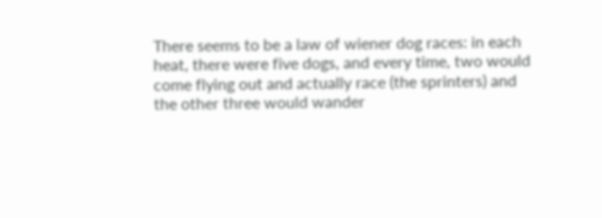There seems to be a law of wiener dog races: in each heat, there were five dogs, and every time, two would come flying out and actually race (the sprinters) and the other three would wander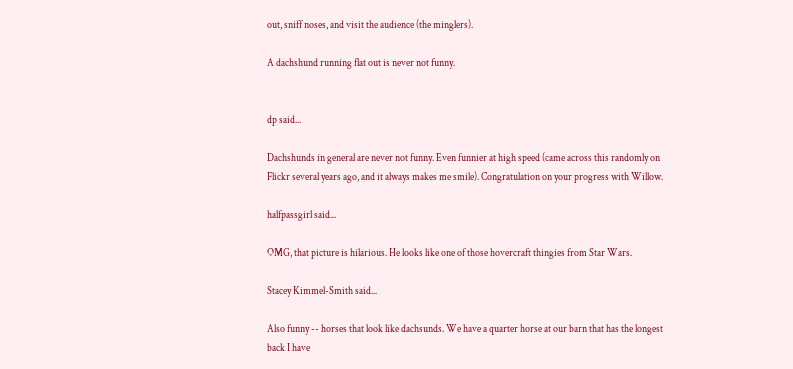out, sniff noses, and visit the audience (the minglers).

A dachshund running flat out is never not funny.


dp said...

Dachshunds in general are never not funny. Even funnier at high speed (came across this randomly on Flickr several years ago, and it always makes me smile). Congratulation on your progress with Willow.

halfpassgirl said...

OMG, that picture is hilarious. He looks like one of those hovercraft thingies from Star Wars.

Stacey Kimmel-Smith said...

Also funny -- horses that look like dachsunds. We have a quarter horse at our barn that has the longest back I have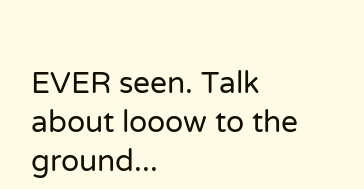EVER seen. Talk about looow to the ground...